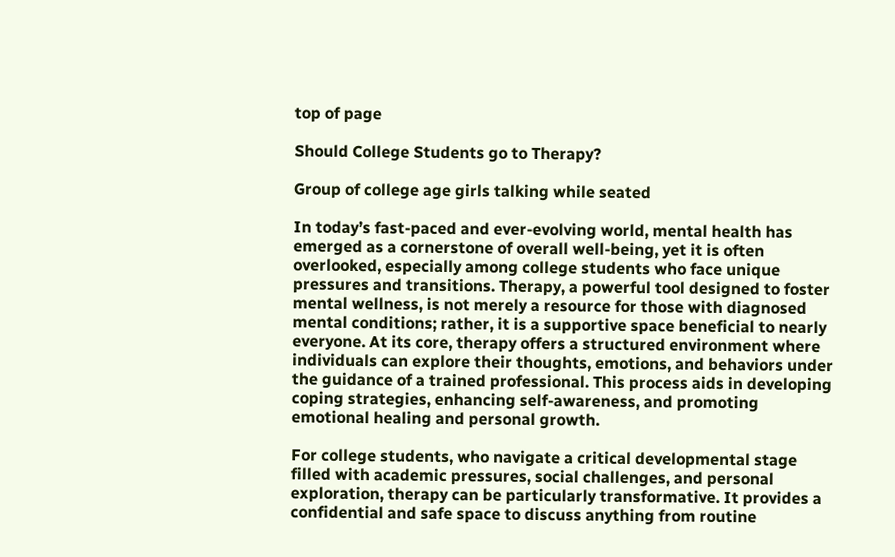top of page

Should College Students go to Therapy?

Group of college age girls talking while seated

In today’s fast-paced and ever-evolving world, mental health has emerged as a cornerstone of overall well-being, yet it is often overlooked, especially among college students who face unique pressures and transitions. Therapy, a powerful tool designed to foster mental wellness, is not merely a resource for those with diagnosed mental conditions; rather, it is a supportive space beneficial to nearly everyone. At its core, therapy offers a structured environment where individuals can explore their thoughts, emotions, and behaviors under the guidance of a trained professional. This process aids in developing coping strategies, enhancing self-awareness, and promoting emotional healing and personal growth.

For college students, who navigate a critical developmental stage filled with academic pressures, social challenges, and personal exploration, therapy can be particularly transformative. It provides a confidential and safe space to discuss anything from routine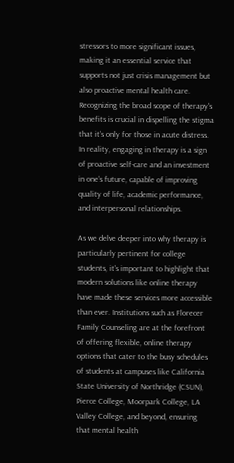stressors to more significant issues, making it an essential service that supports not just crisis management but also proactive mental health care. Recognizing the broad scope of therapy's benefits is crucial in dispelling the stigma that it’s only for those in acute distress. In reality, engaging in therapy is a sign of proactive self-care and an investment in one’s future, capable of improving quality of life, academic performance, and interpersonal relationships.

As we delve deeper into why therapy is particularly pertinent for college students, it's important to highlight that modern solutions like online therapy have made these services more accessible than ever. Institutions such as Florecer Family Counseling are at the forefront of offering flexible, online therapy options that cater to the busy schedules of students at campuses like California State University of Northridge (CSUN), Pierce College, Moorpark College, LA Valley College, and beyond, ensuring that mental health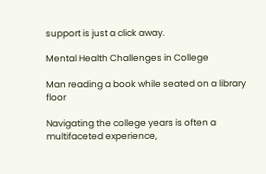support is just a click away.

Mental Health Challenges in College

Man reading a book while seated on a library floor

Navigating the college years is often a multifaceted experience,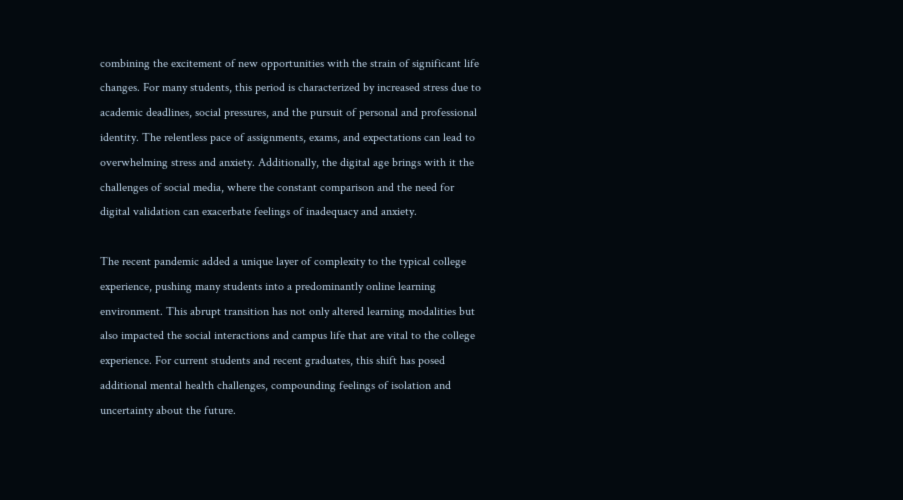combining the excitement of new opportunities with the strain of significant life changes. For many students, this period is characterized by increased stress due to academic deadlines, social pressures, and the pursuit of personal and professional identity. The relentless pace of assignments, exams, and expectations can lead to overwhelming stress and anxiety. Additionally, the digital age brings with it the challenges of social media, where the constant comparison and the need for digital validation can exacerbate feelings of inadequacy and anxiety.

The recent pandemic added a unique layer of complexity to the typical college experience, pushing many students into a predominantly online learning environment. This abrupt transition has not only altered learning modalities but also impacted the social interactions and campus life that are vital to the college experience. For current students and recent graduates, this shift has posed additional mental health challenges, compounding feelings of isolation and uncertainty about the future.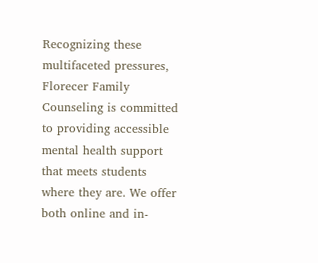Recognizing these multifaceted pressures, Florecer Family Counseling is committed to providing accessible mental health support that meets students where they are. We offer both online and in-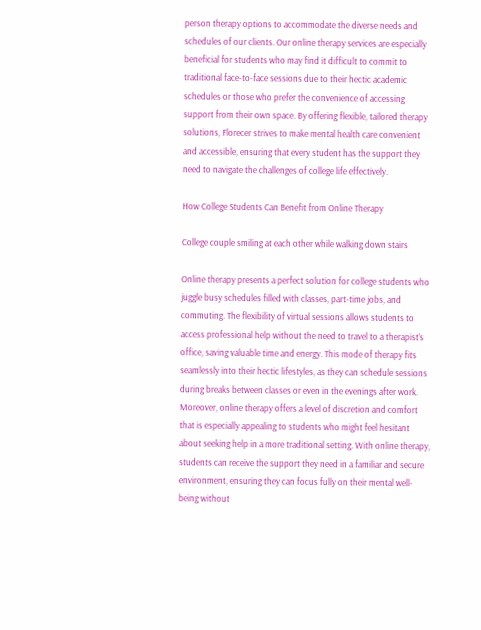person therapy options to accommodate the diverse needs and schedules of our clients. Our online therapy services are especially beneficial for students who may find it difficult to commit to traditional face-to-face sessions due to their hectic academic schedules or those who prefer the convenience of accessing support from their own space. By offering flexible, tailored therapy solutions, Florecer strives to make mental health care convenient and accessible, ensuring that every student has the support they need to navigate the challenges of college life effectively.

How College Students Can Benefit from Online Therapy

College couple smiling at each other while walking down stairs

Online therapy presents a perfect solution for college students who juggle busy schedules filled with classes, part-time jobs, and commuting. The flexibility of virtual sessions allows students to access professional help without the need to travel to a therapist’s office, saving valuable time and energy. This mode of therapy fits seamlessly into their hectic lifestyles, as they can schedule sessions during breaks between classes or even in the evenings after work. Moreover, online therapy offers a level of discretion and comfort that is especially appealing to students who might feel hesitant about seeking help in a more traditional setting. With online therapy, students can receive the support they need in a familiar and secure environment, ensuring they can focus fully on their mental well-being without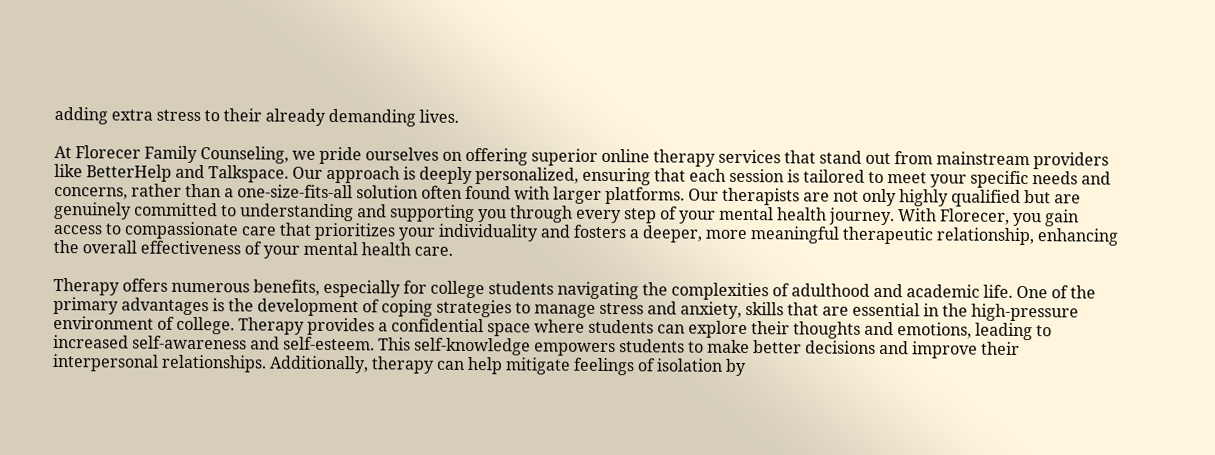adding extra stress to their already demanding lives.

At Florecer Family Counseling, we pride ourselves on offering superior online therapy services that stand out from mainstream providers like BetterHelp and Talkspace. Our approach is deeply personalized, ensuring that each session is tailored to meet your specific needs and concerns, rather than a one-size-fits-all solution often found with larger platforms. Our therapists are not only highly qualified but are genuinely committed to understanding and supporting you through every step of your mental health journey. With Florecer, you gain access to compassionate care that prioritizes your individuality and fosters a deeper, more meaningful therapeutic relationship, enhancing the overall effectiveness of your mental health care.

Therapy offers numerous benefits, especially for college students navigating the complexities of adulthood and academic life. One of the primary advantages is the development of coping strategies to manage stress and anxiety, skills that are essential in the high-pressure environment of college. Therapy provides a confidential space where students can explore their thoughts and emotions, leading to increased self-awareness and self-esteem. This self-knowledge empowers students to make better decisions and improve their interpersonal relationships. Additionally, therapy can help mitigate feelings of isolation by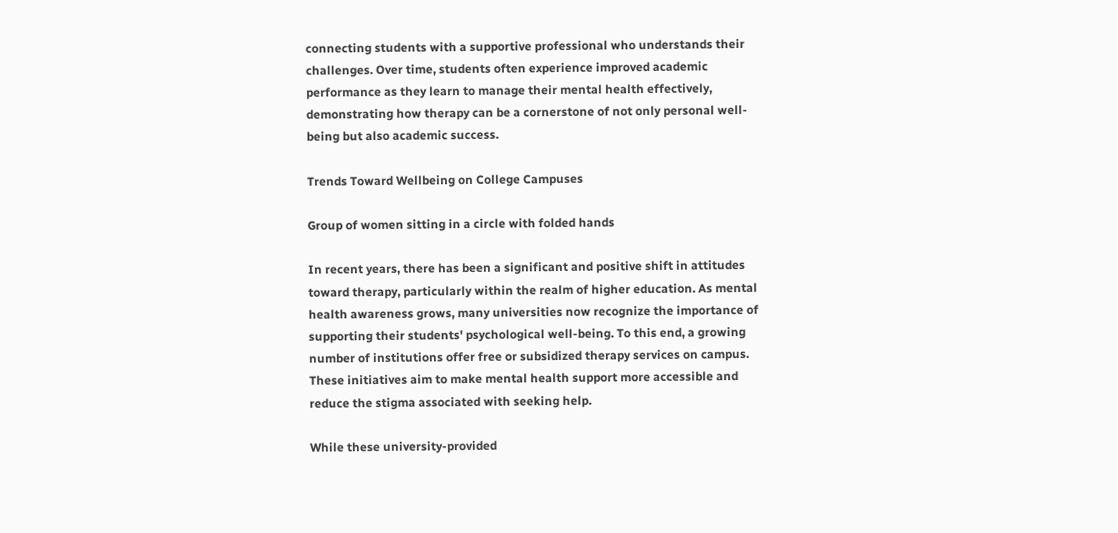connecting students with a supportive professional who understands their challenges. Over time, students often experience improved academic performance as they learn to manage their mental health effectively, demonstrating how therapy can be a cornerstone of not only personal well-being but also academic success.

Trends Toward Wellbeing on College Campuses

Group of women sitting in a circle with folded hands

In recent years, there has been a significant and positive shift in attitudes toward therapy, particularly within the realm of higher education. As mental health awareness grows, many universities now recognize the importance of supporting their students' psychological well-being. To this end, a growing number of institutions offer free or subsidized therapy services on campus. These initiatives aim to make mental health support more accessible and reduce the stigma associated with seeking help.

While these university-provided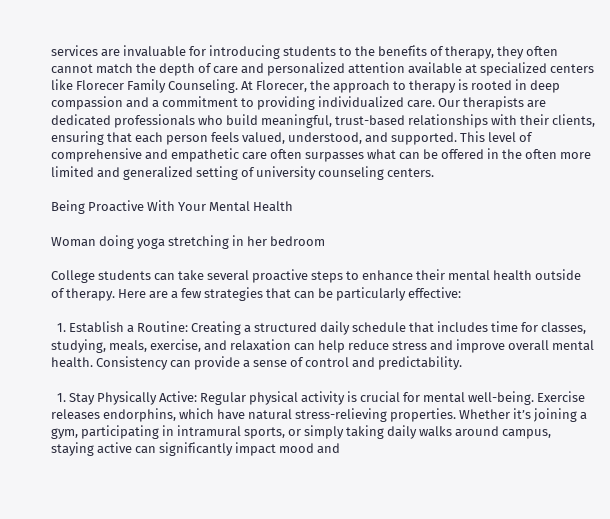services are invaluable for introducing students to the benefits of therapy, they often cannot match the depth of care and personalized attention available at specialized centers like Florecer Family Counseling. At Florecer, the approach to therapy is rooted in deep compassion and a commitment to providing individualized care. Our therapists are dedicated professionals who build meaningful, trust-based relationships with their clients, ensuring that each person feels valued, understood, and supported. This level of comprehensive and empathetic care often surpasses what can be offered in the often more limited and generalized setting of university counseling centers.

Being Proactive With Your Mental Health

Woman doing yoga stretching in her bedroom

College students can take several proactive steps to enhance their mental health outside of therapy. Here are a few strategies that can be particularly effective:

  1. Establish a Routine: Creating a structured daily schedule that includes time for classes, studying, meals, exercise, and relaxation can help reduce stress and improve overall mental health. Consistency can provide a sense of control and predictability.

  1. Stay Physically Active: Regular physical activity is crucial for mental well-being. Exercise releases endorphins, which have natural stress-relieving properties. Whether it’s joining a gym, participating in intramural sports, or simply taking daily walks around campus, staying active can significantly impact mood and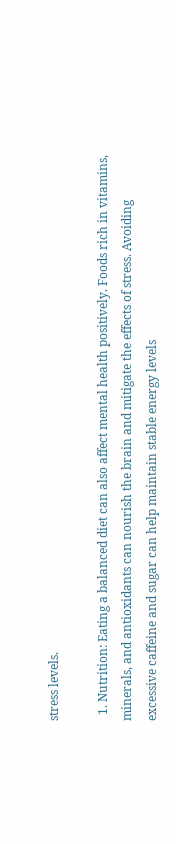stress levels.

  1. Nutrition: Eating a balanced diet can also affect mental health positively. Foods rich in vitamins, minerals, and antioxidants can nourish the brain and mitigate the effects of stress. Avoiding excessive caffeine and sugar can help maintain stable energy levels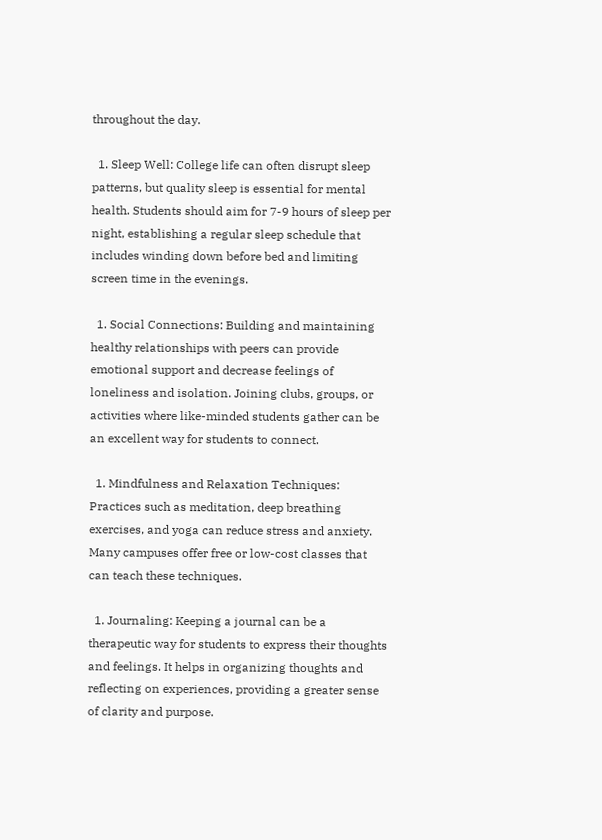throughout the day.

  1. Sleep Well: College life can often disrupt sleep patterns, but quality sleep is essential for mental health. Students should aim for 7-9 hours of sleep per night, establishing a regular sleep schedule that includes winding down before bed and limiting screen time in the evenings.

  1. Social Connections: Building and maintaining healthy relationships with peers can provide emotional support and decrease feelings of loneliness and isolation. Joining clubs, groups, or activities where like-minded students gather can be an excellent way for students to connect.

  1. Mindfulness and Relaxation Techniques: Practices such as meditation, deep breathing exercises, and yoga can reduce stress and anxiety. Many campuses offer free or low-cost classes that can teach these techniques.

  1. Journaling: Keeping a journal can be a therapeutic way for students to express their thoughts and feelings. It helps in organizing thoughts and reflecting on experiences, providing a greater sense of clarity and purpose.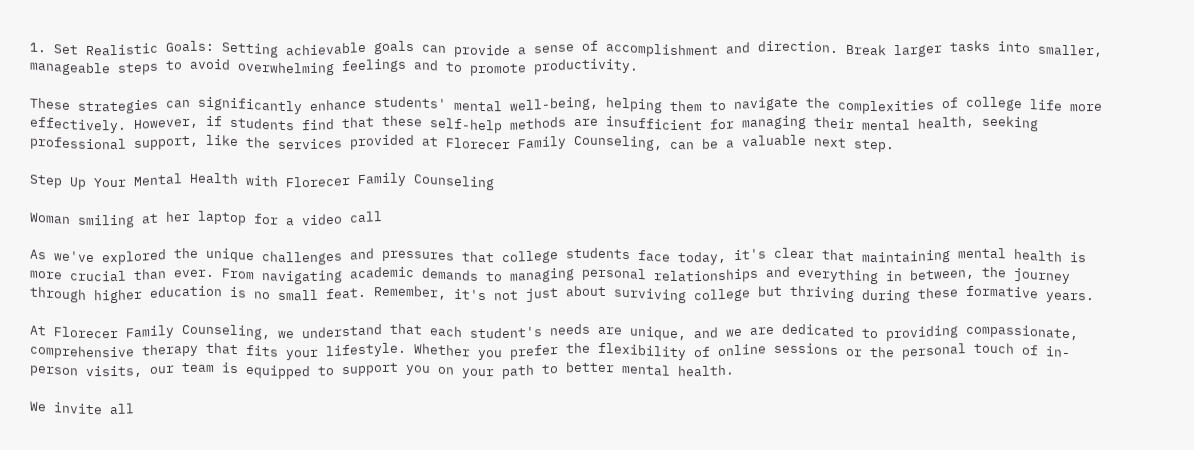1. Set Realistic Goals: Setting achievable goals can provide a sense of accomplishment and direction. Break larger tasks into smaller, manageable steps to avoid overwhelming feelings and to promote productivity.

These strategies can significantly enhance students' mental well-being, helping them to navigate the complexities of college life more effectively. However, if students find that these self-help methods are insufficient for managing their mental health, seeking professional support, like the services provided at Florecer Family Counseling, can be a valuable next step.

Step Up Your Mental Health with Florecer Family Counseling

Woman smiling at her laptop for a video call

As we've explored the unique challenges and pressures that college students face today, it's clear that maintaining mental health is more crucial than ever. From navigating academic demands to managing personal relationships and everything in between, the journey through higher education is no small feat. Remember, it's not just about surviving college but thriving during these formative years.

At Florecer Family Counseling, we understand that each student's needs are unique, and we are dedicated to providing compassionate, comprehensive therapy that fits your lifestyle. Whether you prefer the flexibility of online sessions or the personal touch of in-person visits, our team is equipped to support you on your path to better mental health.

We invite all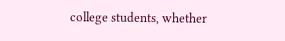college students, whether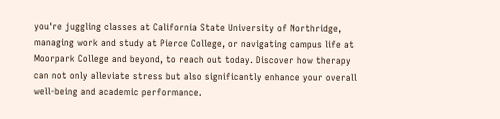you're juggling classes at California State University of Northridge, managing work and study at Pierce College, or navigating campus life at Moorpark College and beyond, to reach out today. Discover how therapy can not only alleviate stress but also significantly enhance your overall well-being and academic performance.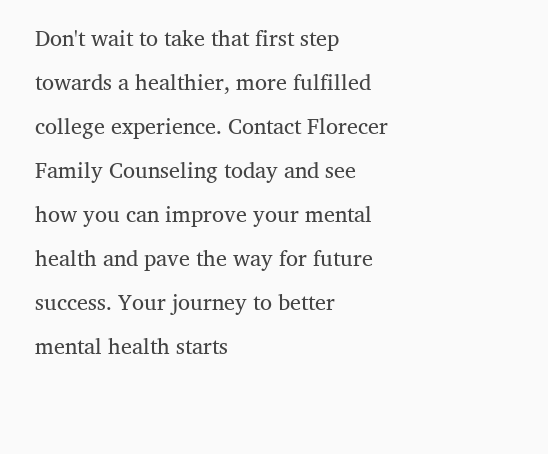Don't wait to take that first step towards a healthier, more fulfilled college experience. Contact Florecer Family Counseling today and see how you can improve your mental health and pave the way for future success. Your journey to better mental health starts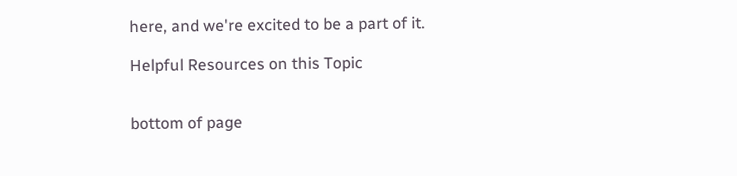here, and we're excited to be a part of it.

Helpful Resources on this Topic


bottom of page